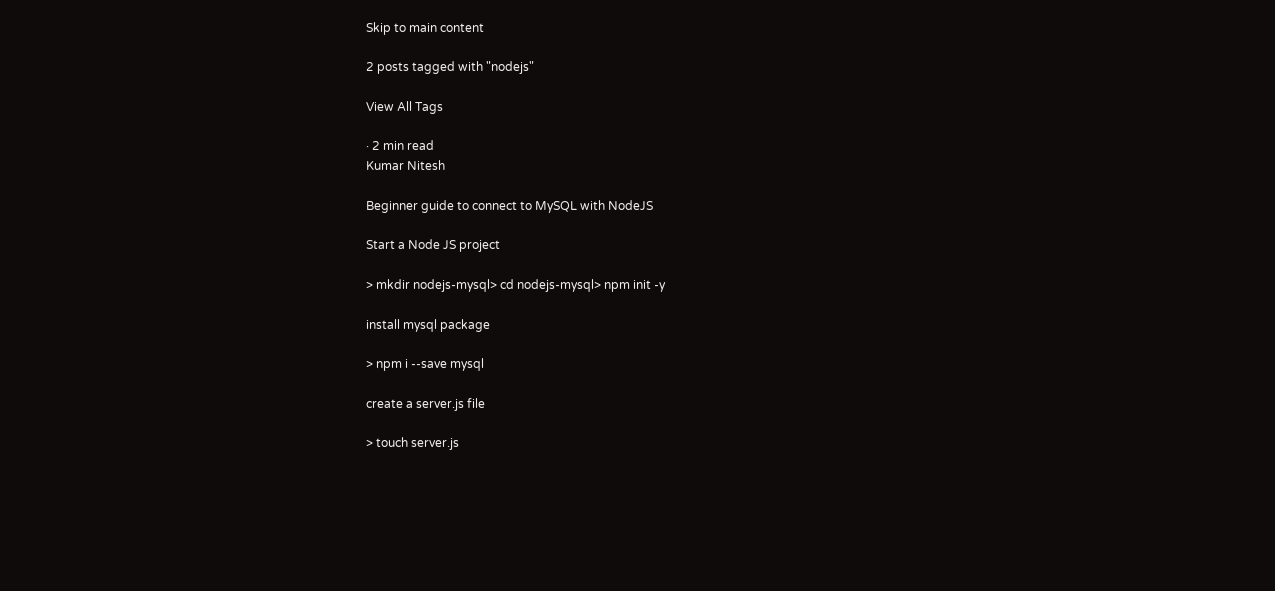Skip to main content

2 posts tagged with "nodejs"

View All Tags

· 2 min read
Kumar Nitesh

Beginner guide to connect to MySQL with NodeJS

Start a Node JS project

> mkdir nodejs-mysql> cd nodejs-mysql> npm init -y

install mysql package

> npm i --save mysql

create a server.js file

> touch server.js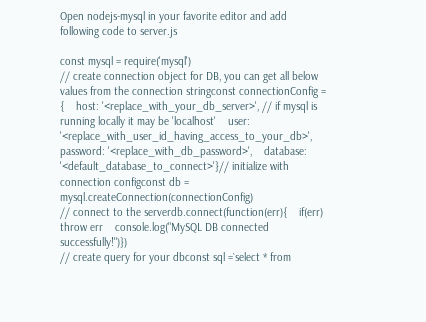Open nodejs-mysql in your favorite editor and add following code to server.js

const mysql = require('mysql')
// create connection object for DB, you can get all below values from the connection stringconst connectionConfig = {    host: '<replace_with_your_db_server>', // if mysql is running locally it may be 'localhost'    user: '<replace_with_user_id_having_access_to_your_db>',    password: '<replace_with_db_password>',    database: '<default_database_to_connect>'}// initialize with connection configconst db = mysql.createConnection(connectionConfig)
// connect to the serverdb.connect(function(err){    if(err) throw err    console.log("MySQL DB connected successfully!")})
// create query for your dbconst sql =`select * from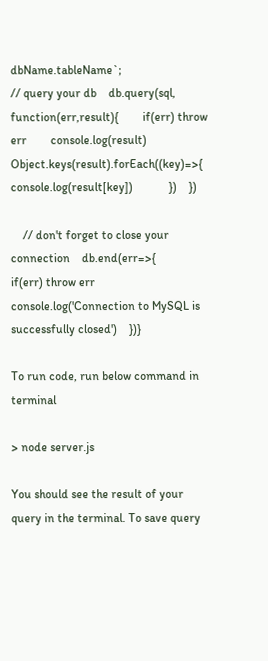dbName.tableName`;
// query your db    db.query(sql, function(err,result){        if(err) throw err        console.log(result)        Object.keys(result).forEach((key)=>{            console.log(result[key])            })    })

    // don't forget to close your connection    db.end(err=>{        if(err) throw err        console.log('Connection to MySQL is successfully closed')    })}

To run code, run below command in terminal

> node server.js

You should see the result of your query in the terminal. To save query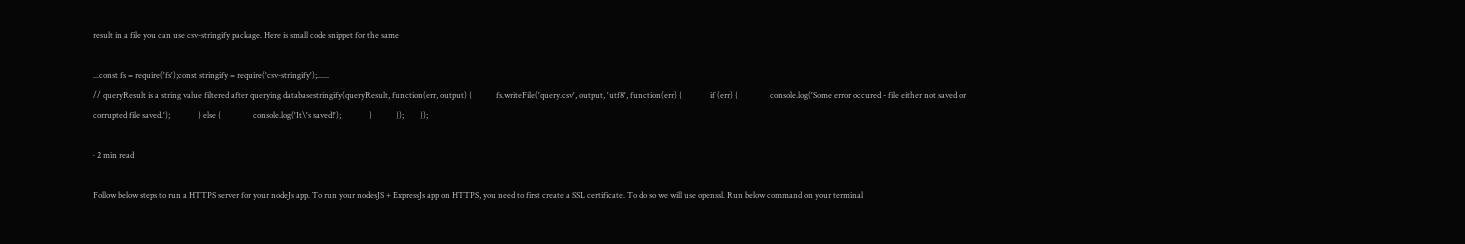result in a file you can use csv-stringify package. Here is small code snippet for the same

...const fs = require('fs');const stringify = require('csv-stringify');......
// queryResult is a string value filtered after querying databasestringify(queryResult, function(err, output) {            fs.writeFile('query.csv', output, 'utf8', function(err) {              if (err) {                console.log('Some error occured - file either not saved or corrupted file saved.');              } else {                console.log('It\'s saved!');              }            });        });

· 2 min read

Follow below steps to run a HTTPS server for your nodeJs app. To run your nodesJS + ExpressJs app on HTTPS, you need to first create a SSL certificate. To do so we will use openssl. Run below command on your terminal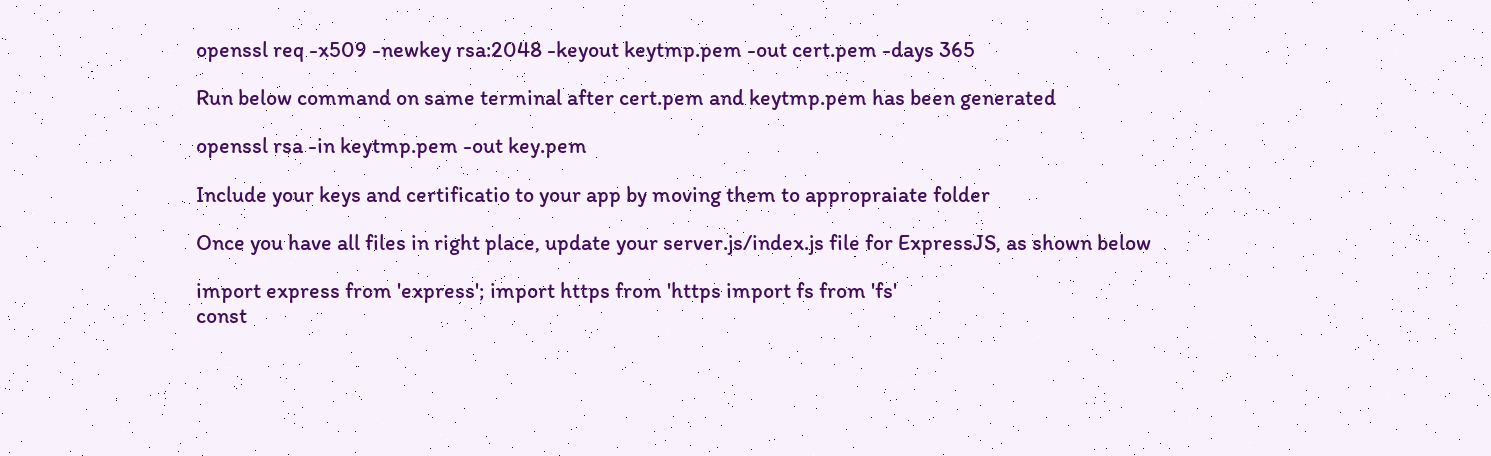openssl req -x509 -newkey rsa:2048 -keyout keytmp.pem -out cert.pem -days 365

Run below command on same terminal after cert.pem and keytmp.pem has been generated

openssl rsa -in keytmp.pem -out key.pem

Include your keys and certificatio to your app by moving them to appropraiate folder

Once you have all files in right place, update your server.js/index.js file for ExpressJS, as shown below

import express from 'express'; import https from 'https import fs from 'fs'
const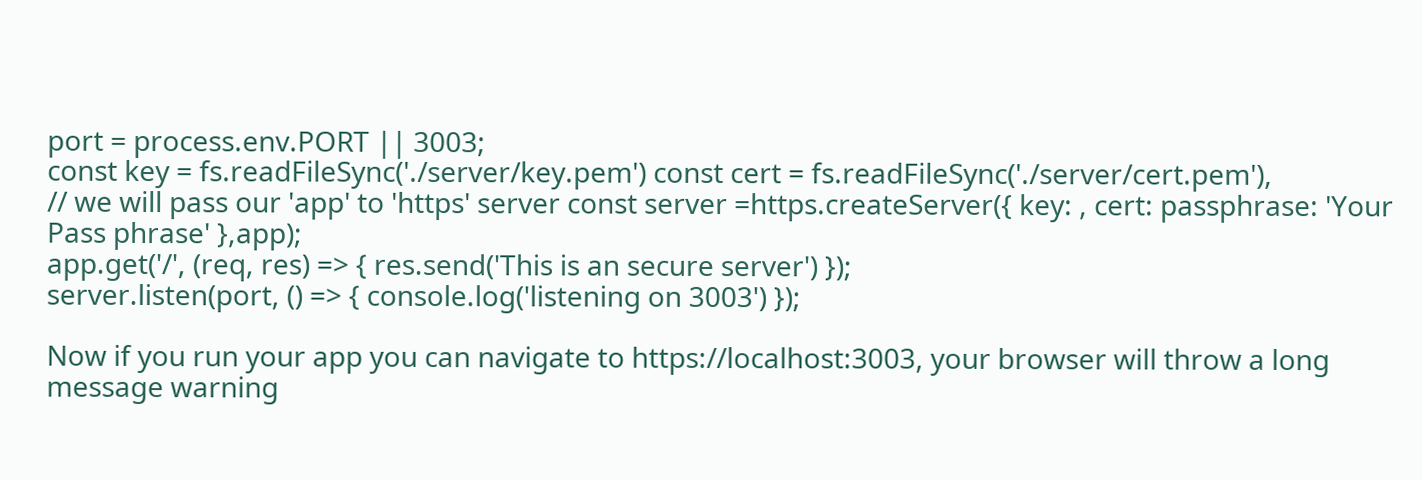port = process.env.PORT || 3003;
const key = fs.readFileSync('./server/key.pem') const cert = fs.readFileSync('./server/cert.pem'),
// we will pass our 'app' to 'https' server const server =https.createServer({ key: , cert: passphrase: 'Your Pass phrase' },app);
app.get('/', (req, res) => { res.send('This is an secure server') });
server.listen(port, () => { console.log('listening on 3003') });

Now if you run your app you can navigate to https://localhost:3003, your browser will throw a long message warning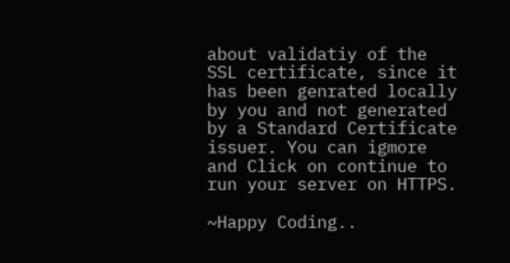about validatiy of the SSL certificate, since it has been genrated locally by you and not generated by a Standard Certificate issuer. You can igmore and Click on continue to run your server on HTTPS.

~Happy Coding..